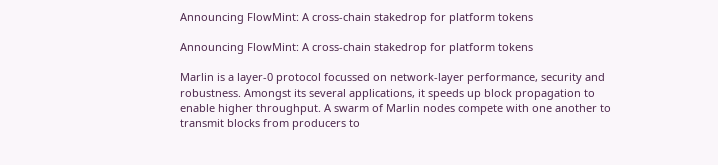Announcing FlowMint: A cross-chain stakedrop for platform tokens

Announcing FlowMint: A cross-chain stakedrop for platform tokens

Marlin is a layer-0 protocol focussed on network-layer performance, security and robustness. Amongst its several applications, it speeds up block propagation to enable higher throughput. A swarm of Marlin nodes compete with one another to transmit blocks from producers to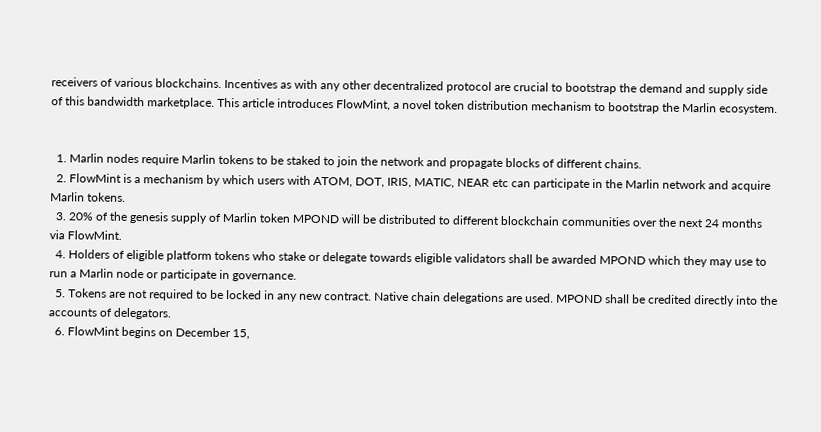receivers of various blockchains. Incentives as with any other decentralized protocol are crucial to bootstrap the demand and supply side of this bandwidth marketplace. This article introduces FlowMint, a novel token distribution mechanism to bootstrap the Marlin ecosystem.


  1. Marlin nodes require Marlin tokens to be staked to join the network and propagate blocks of different chains.
  2. FlowMint is a mechanism by which users with ATOM, DOT, IRIS, MATIC, NEAR etc can participate in the Marlin network and acquire Marlin tokens.
  3. 20% of the genesis supply of Marlin token MPOND will be distributed to different blockchain communities over the next 24 months via FlowMint.
  4. Holders of eligible platform tokens who stake or delegate towards eligible validators shall be awarded MPOND which they may use to run a Marlin node or participate in governance.
  5. Tokens are not required to be locked in any new contract. Native chain delegations are used. MPOND shall be credited directly into the accounts of delegators.
  6. FlowMint begins on December 15,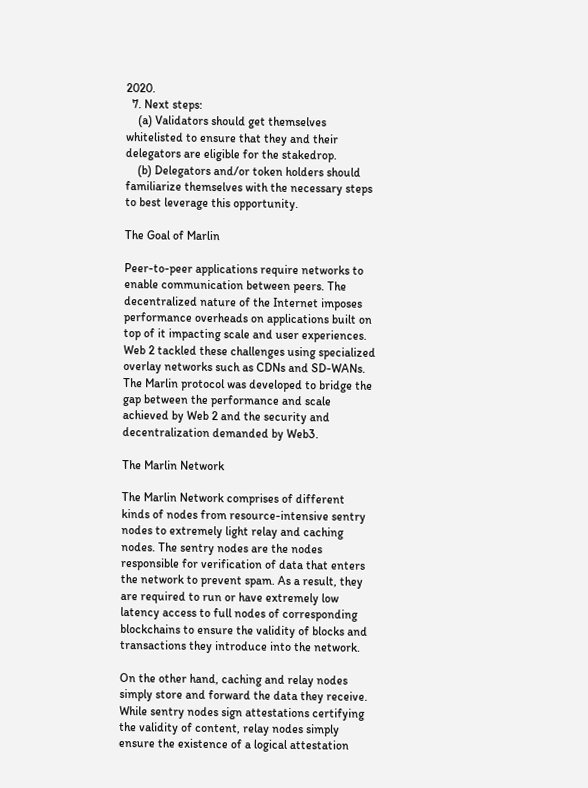2020.
  7. Next steps:
    (a) Validators should get themselves whitelisted to ensure that they and their delegators are eligible for the stakedrop.
    (b) Delegators and/or token holders should familiarize themselves with the necessary steps to best leverage this opportunity.

The Goal of Marlin

Peer-to-peer applications require networks to enable communication between peers. The decentralized nature of the Internet imposes performance overheads on applications built on top of it impacting scale and user experiences. Web 2 tackled these challenges using specialized overlay networks such as CDNs and SD-WANs. The Marlin protocol was developed to bridge the gap between the performance and scale achieved by Web 2 and the security and decentralization demanded by Web3.

The Marlin Network

The Marlin Network comprises of different kinds of nodes from resource-intensive sentry nodes to extremely light relay and caching nodes. The sentry nodes are the nodes responsible for verification of data that enters the network to prevent spam. As a result, they are required to run or have extremely low latency access to full nodes of corresponding blockchains to ensure the validity of blocks and transactions they introduce into the network.

On the other hand, caching and relay nodes simply store and forward the data they receive. While sentry nodes sign attestations certifying the validity of content, relay nodes simply ensure the existence of a logical attestation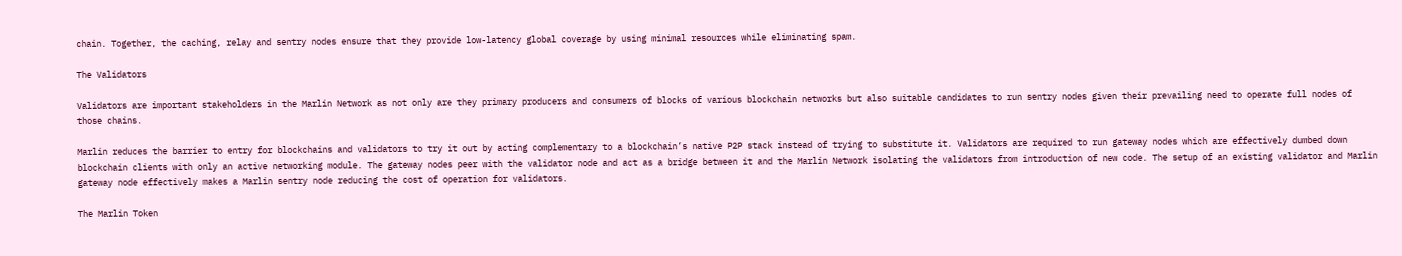chain. Together, the caching, relay and sentry nodes ensure that they provide low-latency global coverage by using minimal resources while eliminating spam.

The Validators

Validators are important stakeholders in the Marlin Network as not only are they primary producers and consumers of blocks of various blockchain networks but also suitable candidates to run sentry nodes given their prevailing need to operate full nodes of those chains.

Marlin reduces the barrier to entry for blockchains and validators to try it out by acting complementary to a blockchain’s native P2P stack instead of trying to substitute it. Validators are required to run gateway nodes which are effectively dumbed down blockchain clients with only an active networking module. The gateway nodes peer with the validator node and act as a bridge between it and the Marlin Network isolating the validators from introduction of new code. The setup of an existing validator and Marlin gateway node effectively makes a Marlin sentry node reducing the cost of operation for validators.

The Marlin Token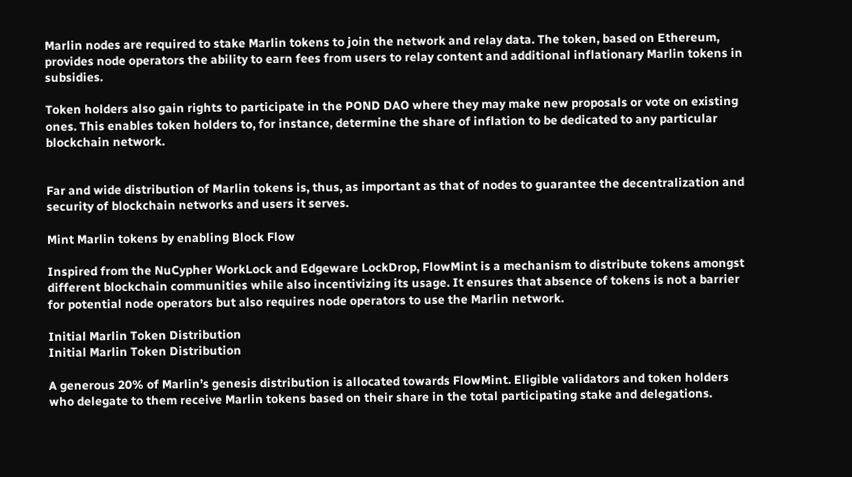Marlin nodes are required to stake Marlin tokens to join the network and relay data. The token, based on Ethereum, provides node operators the ability to earn fees from users to relay content and additional inflationary Marlin tokens in subsidies.

Token holders also gain rights to participate in the POND DAO where they may make new proposals or vote on existing ones. This enables token holders to, for instance, determine the share of inflation to be dedicated to any particular blockchain network.


Far and wide distribution of Marlin tokens is, thus, as important as that of nodes to guarantee the decentralization and security of blockchain networks and users it serves.

Mint Marlin tokens by enabling Block Flow

Inspired from the NuCypher WorkLock and Edgeware LockDrop, FlowMint is a mechanism to distribute tokens amongst different blockchain communities while also incentivizing its usage. It ensures that absence of tokens is not a barrier for potential node operators but also requires node operators to use the Marlin network.

Initial Marlin Token Distribution
Initial Marlin Token Distribution

A generous 20% of Marlin’s genesis distribution is allocated towards FlowMint. Eligible validators and token holders who delegate to them receive Marlin tokens based on their share in the total participating stake and delegations.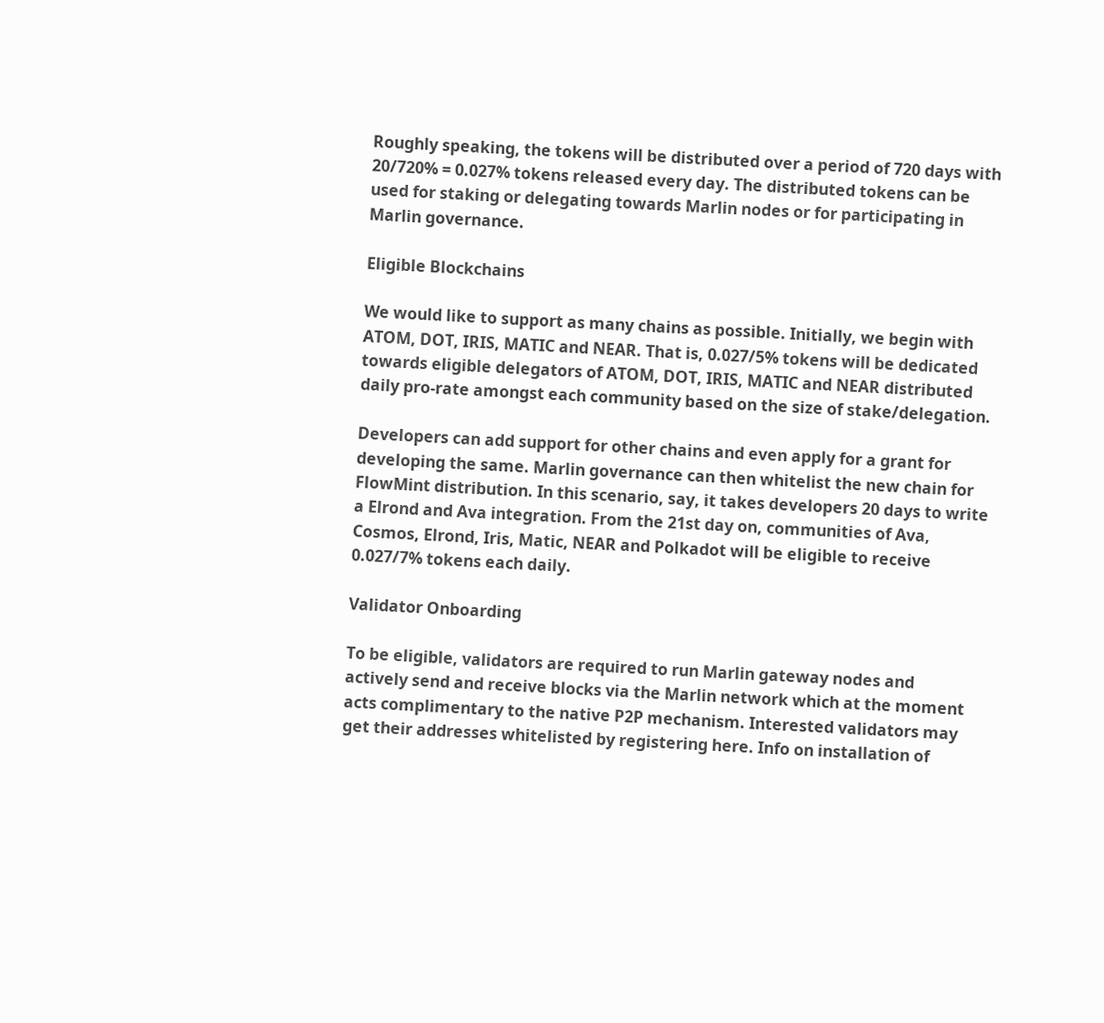Roughly speaking, the tokens will be distributed over a period of 720 days with 20/720% = 0.027% tokens released every day. The distributed tokens can be used for staking or delegating towards Marlin nodes or for participating in Marlin governance.

Eligible Blockchains

We would like to support as many chains as possible. Initially, we begin with ATOM, DOT, IRIS, MATIC and NEAR. That is, 0.027/5% tokens will be dedicated towards eligible delegators of ATOM, DOT, IRIS, MATIC and NEAR distributed daily pro-rate amongst each community based on the size of stake/delegation.

Developers can add support for other chains and even apply for a grant for developing the same. Marlin governance can then whitelist the new chain for FlowMint distribution. In this scenario, say, it takes developers 20 days to write a Elrond and Ava integration. From the 21st day on, communities of Ava, Cosmos, Elrond, Iris, Matic, NEAR and Polkadot will be eligible to receive 0.027/7% tokens each daily.

Validator Onboarding

To be eligible, validators are required to run Marlin gateway nodes and actively send and receive blocks via the Marlin network which at the moment acts complimentary to the native P2P mechanism. Interested validators may get their addresses whitelisted by registering here. Info on installation of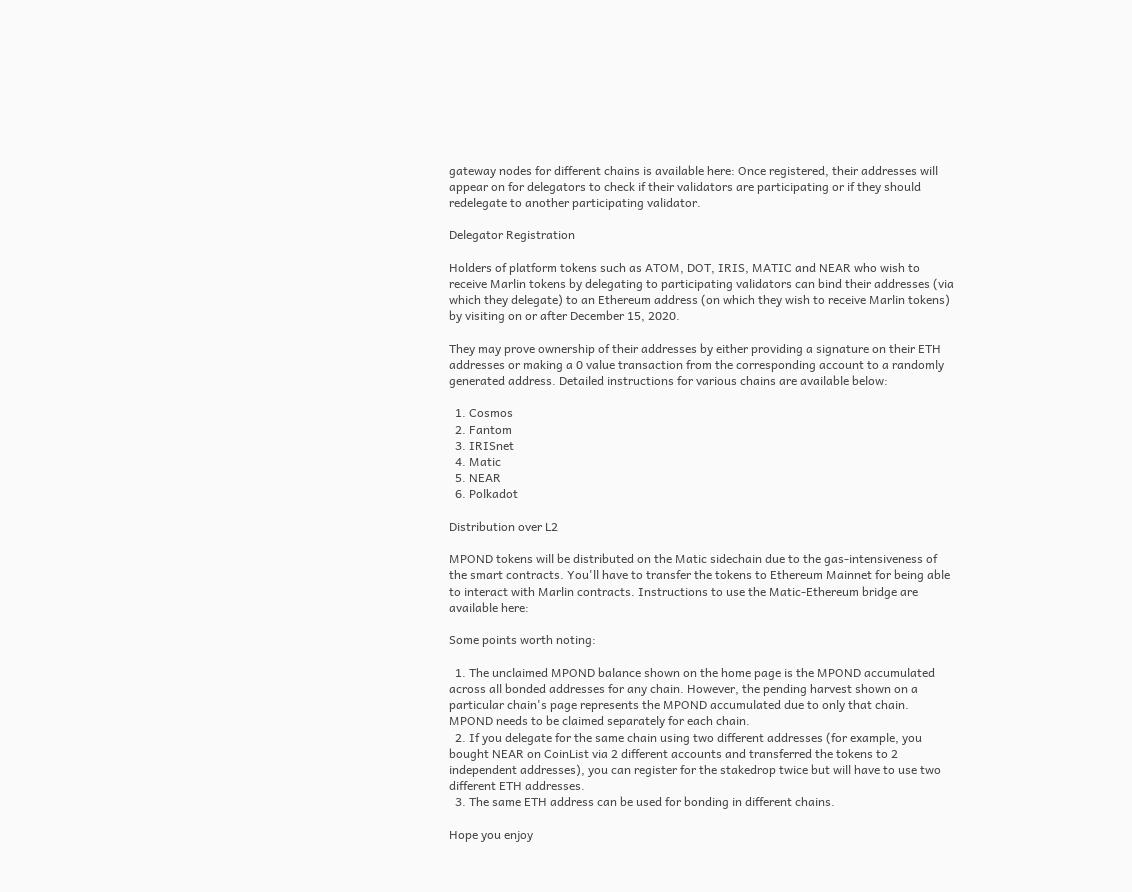gateway nodes for different chains is available here: Once registered, their addresses will appear on for delegators to check if their validators are participating or if they should redelegate to another participating validator.

Delegator Registration

Holders of platform tokens such as ATOM, DOT, IRIS, MATIC and NEAR who wish to receive Marlin tokens by delegating to participating validators can bind their addresses (via which they delegate) to an Ethereum address (on which they wish to receive Marlin tokens) by visiting on or after December 15, 2020.

They may prove ownership of their addresses by either providing a signature on their ETH addresses or making a 0 value transaction from the corresponding account to a randomly generated address. Detailed instructions for various chains are available below:

  1. Cosmos
  2. Fantom
  3. IRISnet
  4. Matic
  5. NEAR
  6. Polkadot

Distribution over L2

MPOND tokens will be distributed on the Matic sidechain due to the gas-intensiveness of the smart contracts. You'll have to transfer the tokens to Ethereum Mainnet for being able to interact with Marlin contracts. Instructions to use the Matic-Ethereum bridge are available here:

Some points worth noting:

  1. The unclaimed MPOND balance shown on the home page is the MPOND accumulated across all bonded addresses for any chain. However, the pending harvest shown on a particular chain's page represents the MPOND accumulated due to only that chain. MPOND needs to be claimed separately for each chain.
  2. If you delegate for the same chain using two different addresses (for example, you bought NEAR on CoinList via 2 different accounts and transferred the tokens to 2 independent addresses), you can register for the stakedrop twice but will have to use two different ETH addresses.
  3. The same ETH address can be used for bonding in different chains.

Hope you enjoy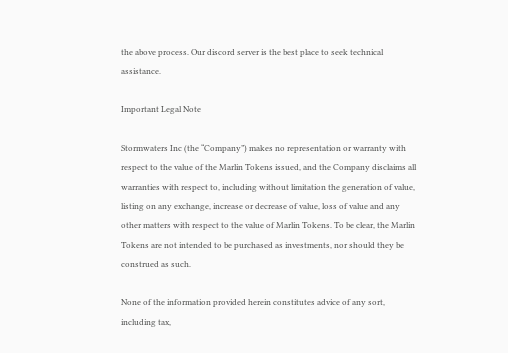the above process. Our discord server is the best place to seek technical assistance.

Important Legal Note

Stormwaters Inc (the “Company”) makes no representation or warranty with respect to the value of the Marlin Tokens issued, and the Company disclaims all warranties with respect to, including without limitation the generation of value, listing on any exchange, increase or decrease of value, loss of value and any other matters with respect to the value of Marlin Tokens. To be clear, the Marlin Tokens are not intended to be purchased as investments, nor should they be construed as such.

None of the information provided herein constitutes advice of any sort, including tax,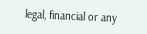legal, financial or any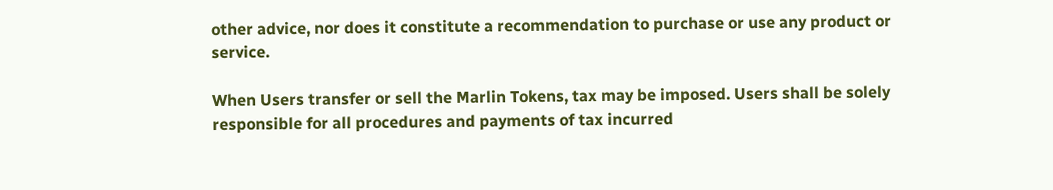other advice, nor does it constitute a recommendation to purchase or use any product or service.

When Users transfer or sell the Marlin Tokens, tax may be imposed. Users shall be solely responsible for all procedures and payments of tax incurred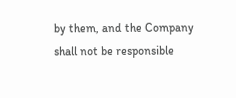by them, and the Company shall not be responsible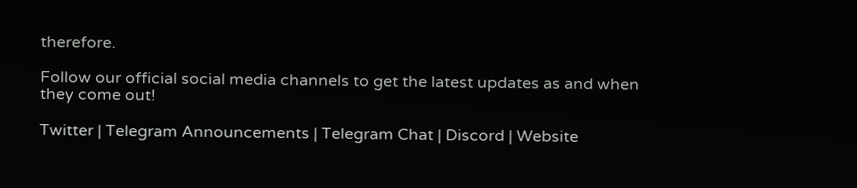therefore.

Follow our official social media channels to get the latest updates as and when they come out!

Twitter | Telegram Announcements | Telegram Chat | Discord | Website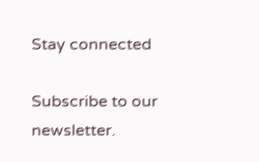Stay connected

Subscribe to our newsletter.